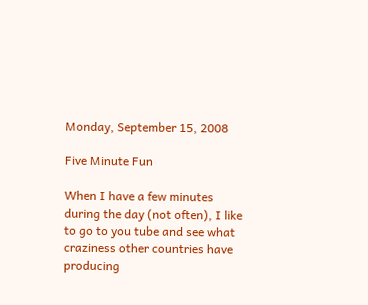Monday, September 15, 2008

Five Minute Fun

When I have a few minutes during the day (not often), I like to go to you tube and see what craziness other countries have producing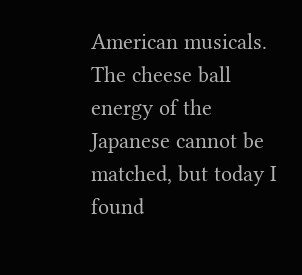American musicals. The cheese ball energy of the Japanese cannot be matched, but today I found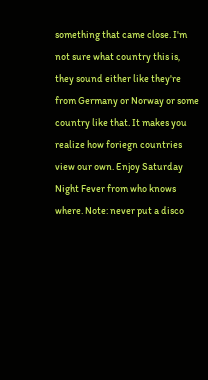something that came close. I'm not sure what country this is, they sound either like they're from Germany or Norway or some country like that. It makes you realize how foriegn countries view our own. Enjoy Saturday Night Fever from who knows where. Note: never put a disco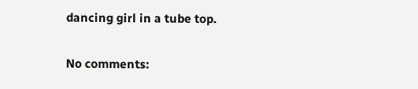dancing girl in a tube top.

No comments: